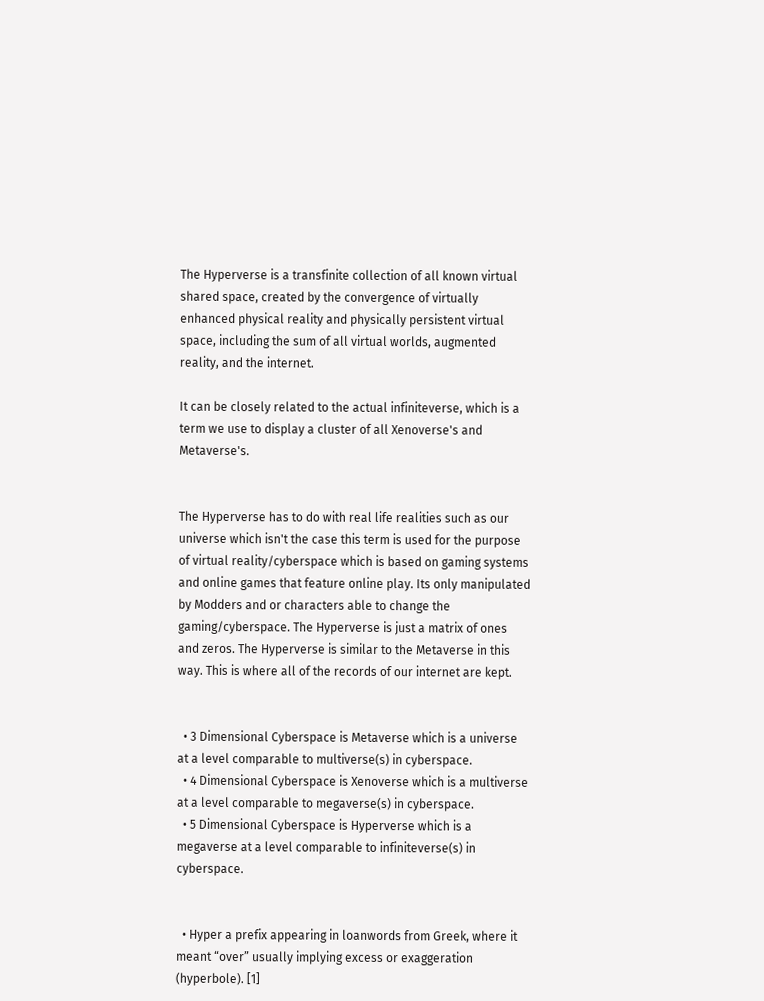The Hyperverse is a transfinite collection of all known virtual shared space, created by the convergence of virtually enhanced physical reality and physically persistent virtual space, including the sum of all virtual worlds, augmented reality, and the internet.

It can be closely related to the actual infiniteverse, which is a term we use to display a cluster of all Xenoverse's and Metaverse's.


The Hyperverse has to do with real life realities such as our universe which isn't the case this term is used for the purpose of virtual reality/cyberspace which is based on gaming systems and online games that feature online play. Its only manipulated by Modders and or characters able to change the gaming/cyberspace. The Hyperverse is just a matrix of ones and zeros. The Hyperverse is similar to the Metaverse in this way. This is where all of the records of our internet are kept.


  • 3 Dimensional Cyberspace is Metaverse which is a universe at a level comparable to multiverse(s) in cyberspace.
  • 4 Dimensional Cyberspace is Xenoverse which is a multiverse at a level comparable to megaverse(s) in cyberspace.
  • 5 Dimensional Cyberspace is Hyperverse which is a megaverse at a level comparable to infiniteverse(s) in cyberspace.


  • Hyper a prefix appearing in loanwords from Greek, where it meant “over” usually implying excess or exaggeration (hyperbole). [1]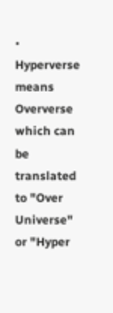• Hyperverse means Oververse which can be translated to "Over Universe" or "Hyper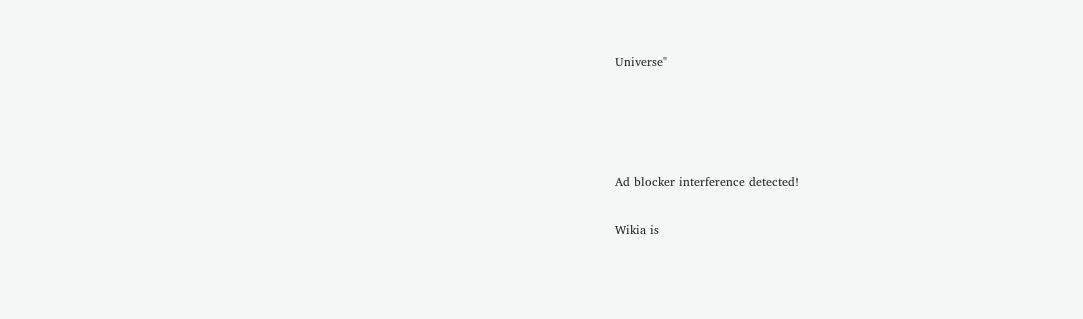Universe"




Ad blocker interference detected!

Wikia is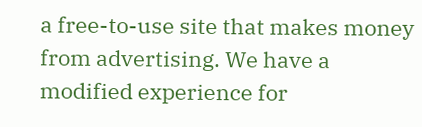a free-to-use site that makes money from advertising. We have a modified experience for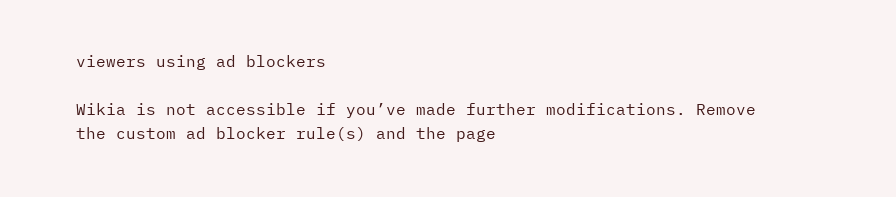viewers using ad blockers

Wikia is not accessible if you’ve made further modifications. Remove the custom ad blocker rule(s) and the page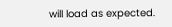will load as expected.